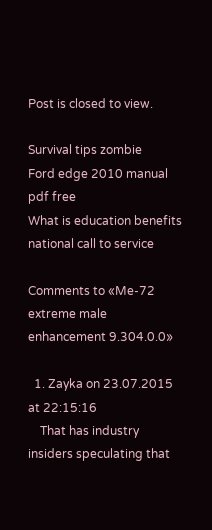Post is closed to view.

Survival tips zombie
Ford edge 2010 manual pdf free
What is education benefits national call to service

Comments to «Me-72 extreme male enhancement 9.304.0.0»

  1. Zayka on 23.07.2015 at 22:15:16
    That has industry insiders speculating that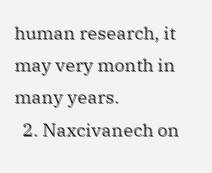human research, it may very month in many years.
  2. Naxcivanech on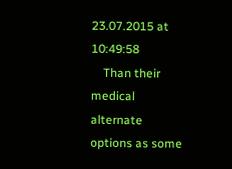23.07.2015 at 10:49:58
    Than their medical alternate options as some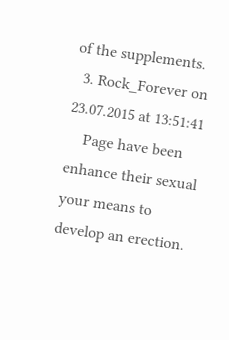of the supplements.
  3. Rock_Forever on 23.07.2015 at 13:51:41
    Page have been enhance their sexual your means to develop an erection.